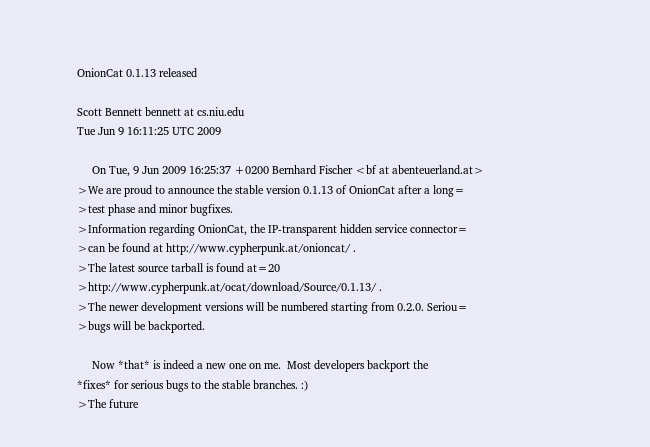OnionCat 0.1.13 released

Scott Bennett bennett at cs.niu.edu
Tue Jun 9 16:11:25 UTC 2009

     On Tue, 9 Jun 2009 16:25:37 +0200 Bernhard Fischer <bf at abenteuerland.at>
>We are proud to announce the stable version 0.1.13 of OnionCat after a long=
>test phase and minor bugfixes.
>Information regarding OnionCat, the IP-transparent hidden service connector=
>can be found at http://www.cypherpunk.at/onioncat/ .
>The latest source tarball is found at=20
>http://www.cypherpunk.at/ocat/download/Source/0.1.13/ .
>The newer development versions will be numbered starting from 0.2.0. Seriou=
>bugs will be backported.

     Now *that* is indeed a new one on me.  Most developers backport the
*fixes* for serious bugs to the stable branches. :)
>The future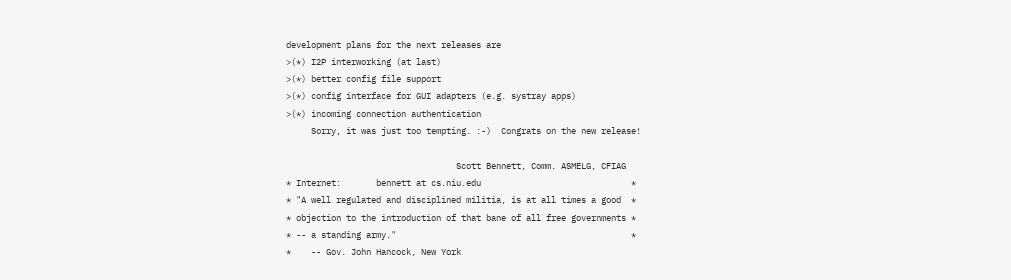development plans for the next releases are
>(*) I2P interworking (at last)
>(*) better config file support
>(*) config interface for GUI adapters (e.g. systray apps)
>(*) incoming connection authentication
     Sorry, it was just too tempting. :-)  Congrats on the new release!

                                  Scott Bennett, Comm. ASMELG, CFIAG
* Internet:       bennett at cs.niu.edu                              *
* "A well regulated and disciplined militia, is at all times a good  *
* objection to the introduction of that bane of all free governments *
* -- a standing army."                                               *
*    -- Gov. John Hancock, New York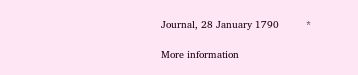Journal, 28 January 1790         *

More information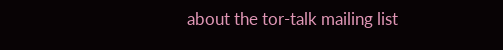about the tor-talk mailing list